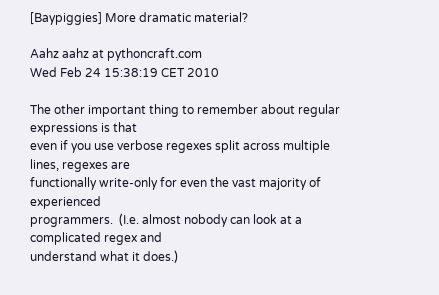[Baypiggies] More dramatic material?

Aahz aahz at pythoncraft.com
Wed Feb 24 15:38:19 CET 2010

The other important thing to remember about regular expressions is that
even if you use verbose regexes split across multiple lines, regexes are
functionally write-only for even the vast majority of experienced
programmers.  (I.e. almost nobody can look at a complicated regex and
understand what it does.)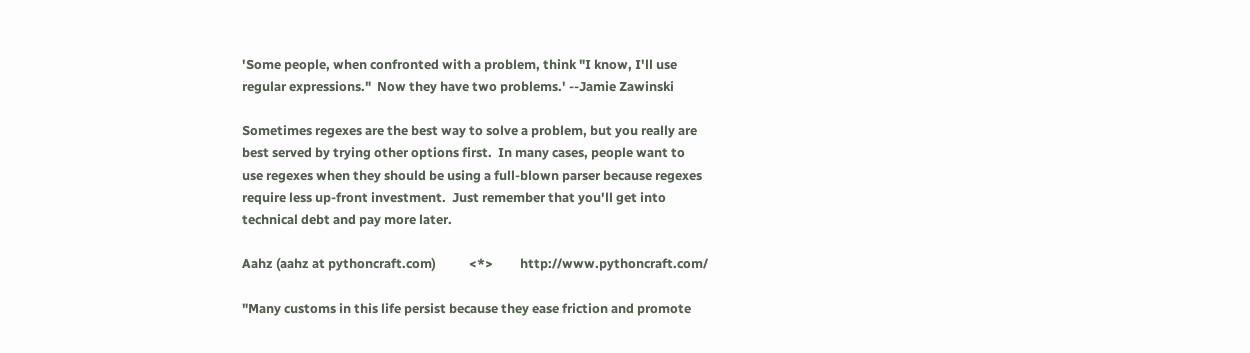'Some people, when confronted with a problem, think "I know, I'll use
regular expressions."  Now they have two problems.' --Jamie Zawinski

Sometimes regexes are the best way to solve a problem, but you really are
best served by trying other options first.  In many cases, people want to
use regexes when they should be using a full-blown parser because regexes
require less up-front investment.  Just remember that you'll get into
technical debt and pay more later.

Aahz (aahz at pythoncraft.com)           <*>         http://www.pythoncraft.com/

"Many customs in this life persist because they ease friction and promote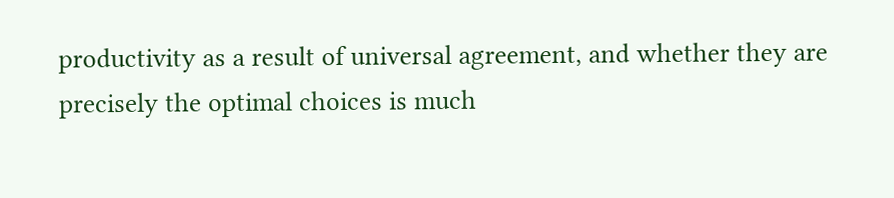productivity as a result of universal agreement, and whether they are
precisely the optimal choices is much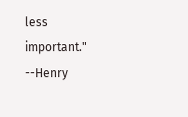less important." --Henry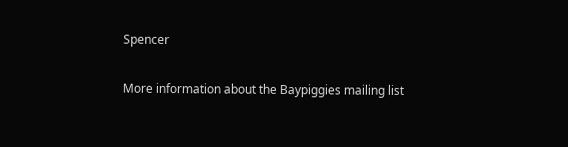Spencer

More information about the Baypiggies mailing list